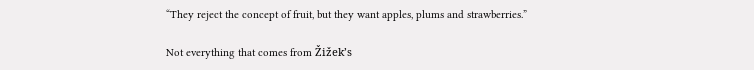“They reject the concept of fruit, but they want apples, plums and strawberries.”

Not everything that comes from Žižek’s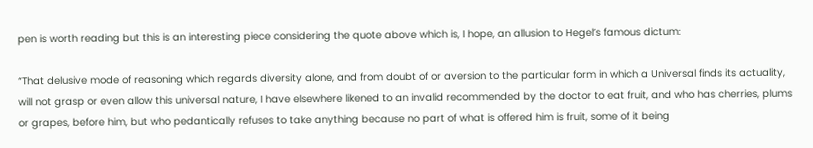pen is worth reading but this is an interesting piece considering the quote above which is, I hope, an allusion to Hegel’s famous dictum:

“That delusive mode of reasoning which regards diversity alone, and from doubt of or aversion to the particular form in which a Universal finds its actuality, will not grasp or even allow this universal nature, I have elsewhere likened to an invalid recommended by the doctor to eat fruit, and who has cherries, plums or grapes, before him, but who pedantically refuses to take anything because no part of what is offered him is fruit, some of it being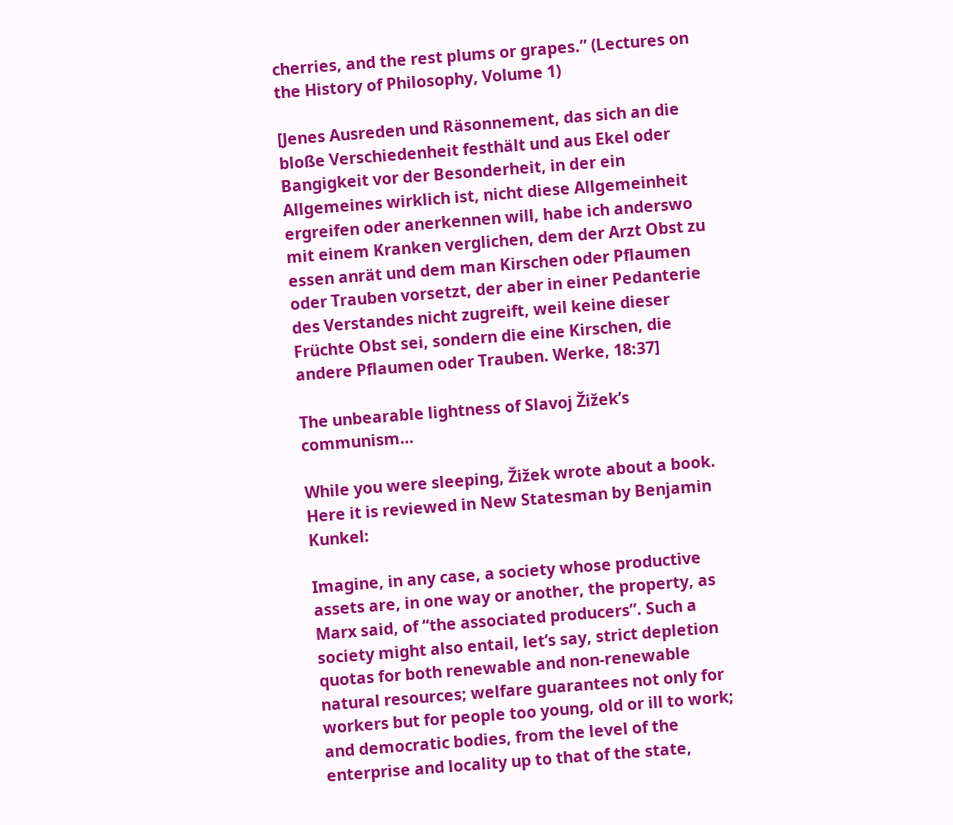cherries, and the rest plums or grapes.” (Lectures on the History of Philosophy, Volume 1)

[Jenes Ausreden und Räsonnement, das sich an die bloße Verschiedenheit festhält und aus Ekel oder Bangigkeit vor der Besonderheit, in der ein Allgemeines wirklich ist, nicht diese Allgemeinheit ergreifen oder anerkennen will, habe ich anderswo mit einem Kranken verglichen, dem der Arzt Obst zu essen anrät und dem man Kirschen oder Pflaumen oder Trauben vorsetzt, der aber in einer Pedanterie des Verstandes nicht zugreift, weil keine dieser Früchte Obst sei, sondern die eine Kirschen, die andere Pflaumen oder Trauben. Werke, 18:37]

The unbearable lightness of Slavoj Žižek’s communism…

While you were sleeping, Žižek wrote about a book. Here it is reviewed in New Statesman by Benjamin Kunkel:

Imagine, in any case, a society whose productive assets are, in one way or another, the property, as Marx said, of “the associated producers”. Such a society might also entail, let’s say, strict depletion quotas for both renewable and non-renewable natural resources; welfare guarantees not only for workers but for people too young, old or ill to work; and democratic bodies, from the level of the enterprise and locality up to that of the state,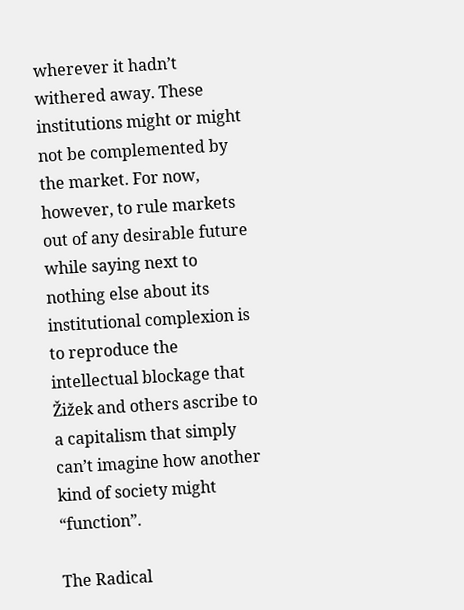wherever it hadn’t withered away. These institutions might or might not be complemented by the market. For now, however, to rule markets out of any desirable future while saying next to nothing else about its institutional complexion is to reproduce the intellectual blockage that Žižek and others ascribe to a capitalism that simply can’t imagine how another kind of society might “function”.

The Radical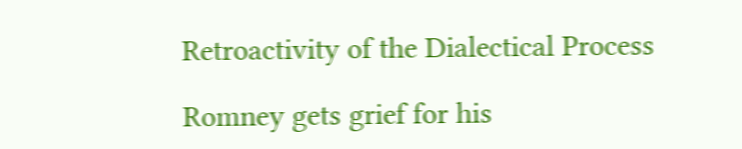Retroactivity of the Dialectical Process

Romney gets grief for his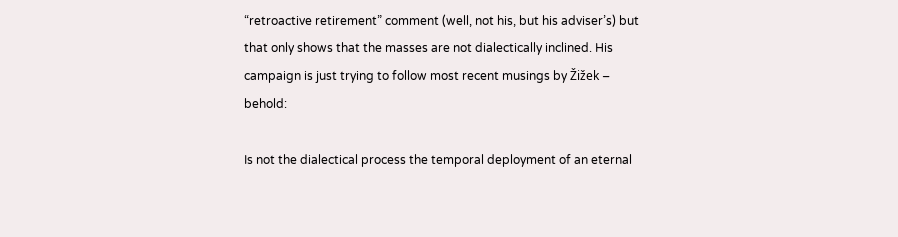“retroactive retirement” comment (well, not his, but his adviser’s) but that only shows that the masses are not dialectically inclined. His campaign is just trying to follow most recent musings by Žižek – behold:

Is not the dialectical process the temporal deployment of an eternal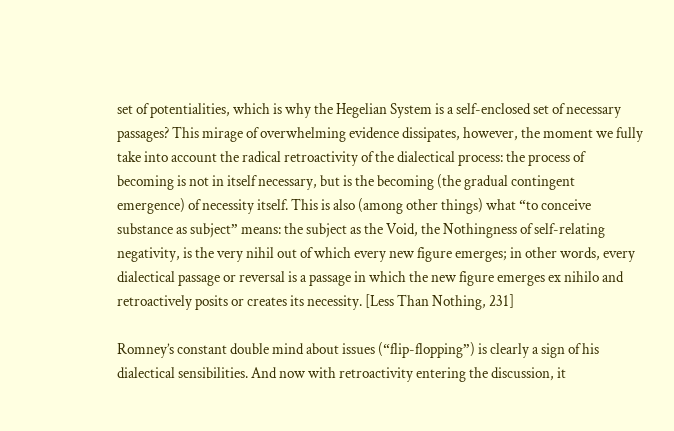set of potentialities, which is why the Hegelian System is a self-enclosed set of necessary passages? This mirage of overwhelming evidence dissipates, however, the moment we fully take into account the radical retroactivity of the dialectical process: the process of becoming is not in itself necessary, but is the becoming (the gradual contingent emergence) of necessity itself. This is also (among other things) what “to conceive substance as subject” means: the subject as the Void, the Nothingness of self-relating negativity, is the very nihil out of which every new figure emerges; in other words, every dialectical passage or reversal is a passage in which the new figure emerges ex nihilo and retroactively posits or creates its necessity. [Less Than Nothing, 231]

Romney’s constant double mind about issues (“flip-flopping”) is clearly a sign of his dialectical sensibilities. And now with retroactivity entering the discussion, it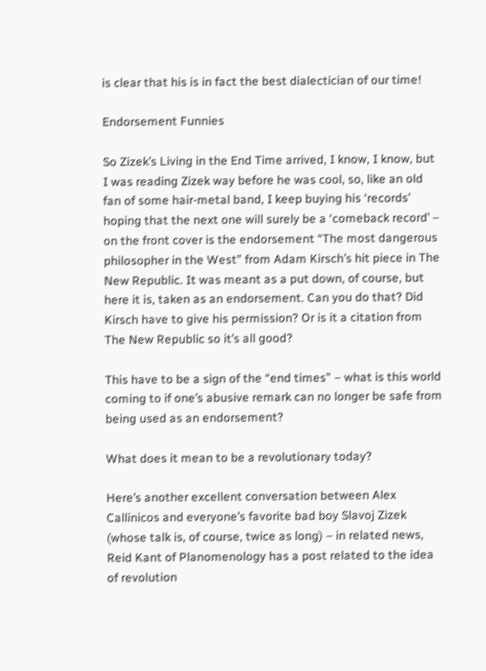is clear that his is in fact the best dialectician of our time!

Endorsement Funnies

So Zizek’s Living in the End Time arrived, I know, I know, but I was reading Zizek way before he was cool, so, like an old fan of some hair-metal band, I keep buying his ‘records’ hoping that the next one will surely be a ‘comeback record’ – on the front cover is the endorsement “The most dangerous philosopher in the West” from Adam Kirsch’s hit piece in The New Republic. It was meant as a put down, of course, but here it is, taken as an endorsement. Can you do that? Did Kirsch have to give his permission? Or is it a citation from The New Republic so it’s all good?

This have to be a sign of the “end times” – what is this world coming to if one’s abusive remark can no longer be safe from being used as an endorsement?

What does it mean to be a revolutionary today?

Here’s another excellent conversation between Alex Callinicos and everyone’s favorite bad boy Slavoj Zizek (whose talk is, of course, twice as long) – in related news, Reid Kant of Planomenology has a post related to the idea of revolution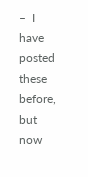–  I have posted these before, but now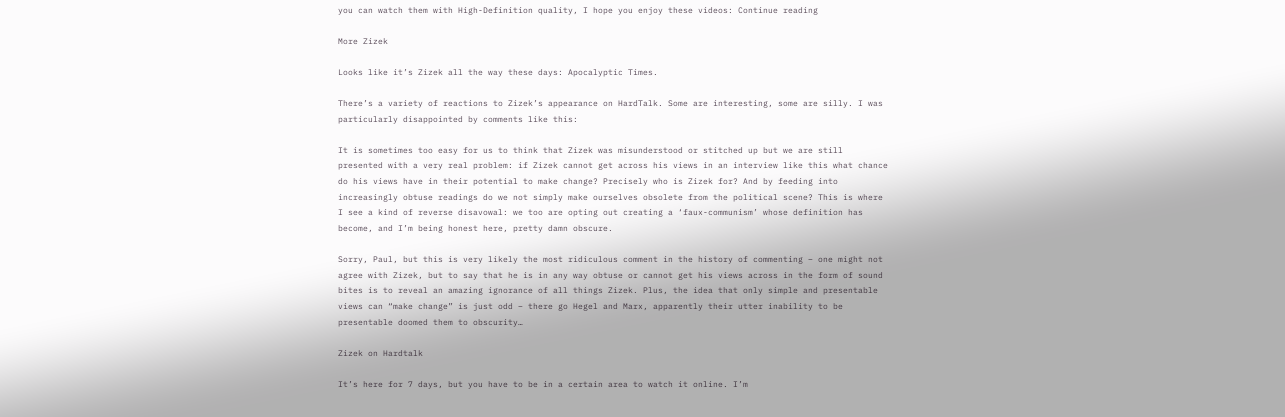you can watch them with High-Definition quality, I hope you enjoy these videos: Continue reading

More Zizek

Looks like it’s Zizek all the way these days: Apocalyptic Times.

There’s a variety of reactions to Zizek’s appearance on HardTalk. Some are interesting, some are silly. I was particularly disappointed by comments like this:

It is sometimes too easy for us to think that Zizek was misunderstood or stitched up but we are still presented with a very real problem: if Zizek cannot get across his views in an interview like this what chance do his views have in their potential to make change? Precisely who is Zizek for? And by feeding into increasingly obtuse readings do we not simply make ourselves obsolete from the political scene? This is where I see a kind of reverse disavowal: we too are opting out creating a ‘faux-communism’ whose definition has become, and I’m being honest here, pretty damn obscure.

Sorry, Paul, but this is very likely the most ridiculous comment in the history of commenting – one might not agree with Zizek, but to say that he is in any way obtuse or cannot get his views across in the form of sound bites is to reveal an amazing ignorance of all things Zizek. Plus, the idea that only simple and presentable views can “make change” is just odd – there go Hegel and Marx, apparently their utter inability to be presentable doomed them to obscurity…

Zizek on Hardtalk

It’s here for 7 days, but you have to be in a certain area to watch it online. I’m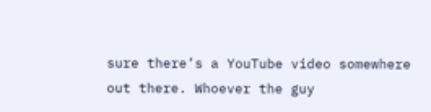sure there’s a YouTube video somewhere out there. Whoever the guy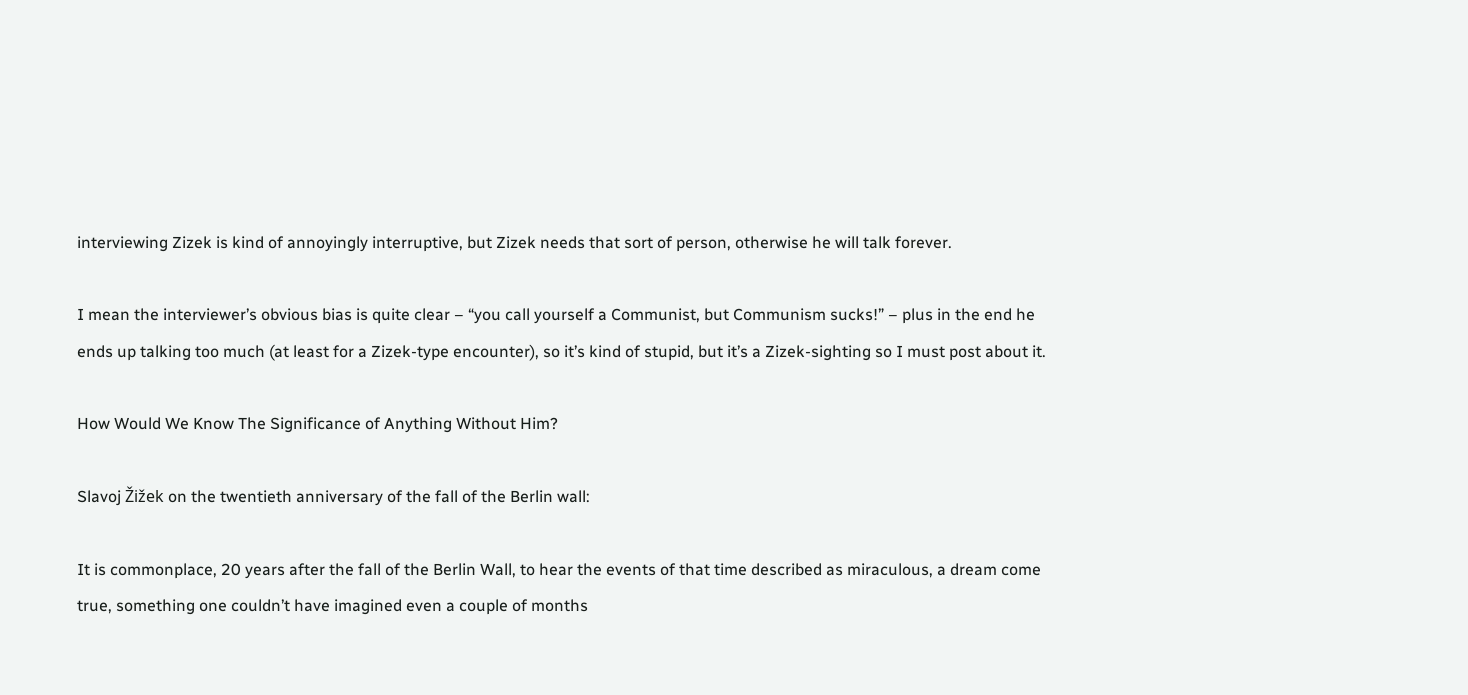interviewing Zizek is kind of annoyingly interruptive, but Zizek needs that sort of person, otherwise he will talk forever.

I mean the interviewer’s obvious bias is quite clear – “you call yourself a Communist, but Communism sucks!” – plus in the end he ends up talking too much (at least for a Zizek-type encounter), so it’s kind of stupid, but it’s a Zizek-sighting so I must post about it.

How Would We Know The Significance of Anything Without Him?

Slavoj Žižek on the twentieth anniversary of the fall of the Berlin wall:

It is commonplace, 20 years after the fall of the Berlin Wall, to hear the events of that time described as miraculous, a dream come true, something one couldn’t have imagined even a couple of months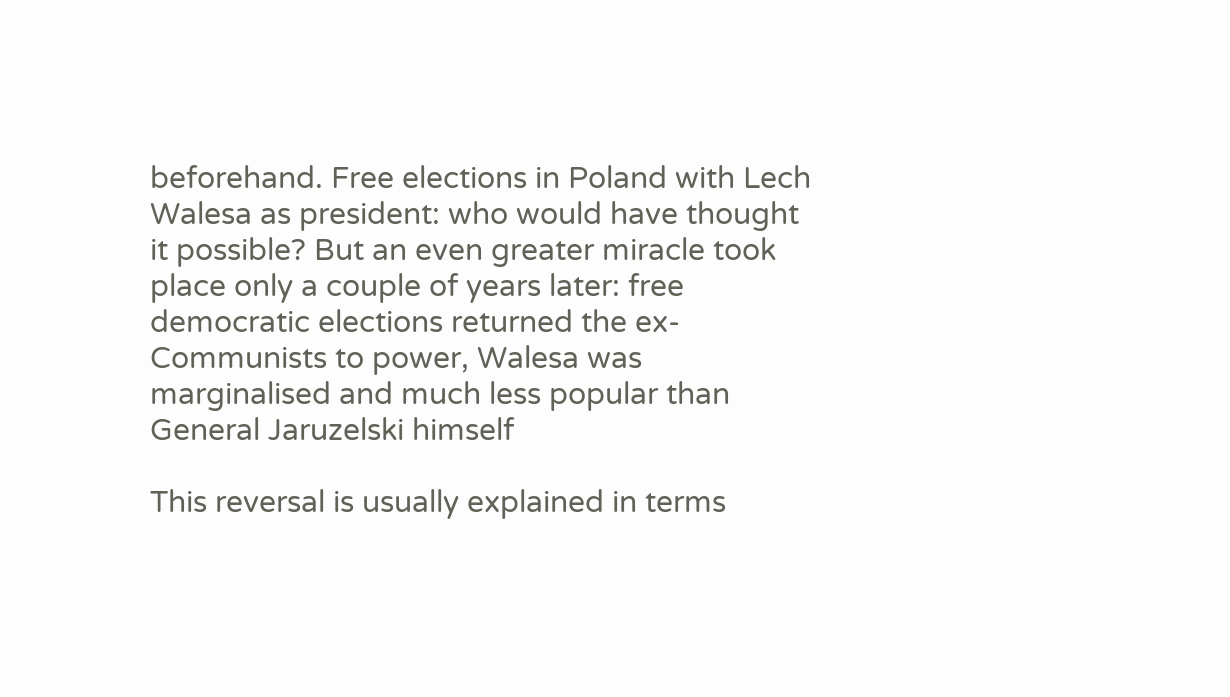beforehand. Free elections in Poland with Lech Walesa as president: who would have thought it possible? But an even greater miracle took place only a couple of years later: free democratic elections returned the ex-Communists to power, Walesa was marginalised and much less popular than General Jaruzelski himself

This reversal is usually explained in terms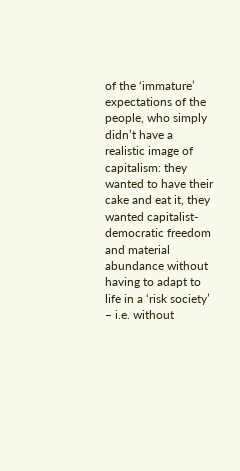of the ‘immature’ expectations of the people, who simply didn’t have a realistic image of capitalism: they wanted to have their cake and eat it, they wanted capitalist-democratic freedom and material abundance without having to adapt to life in a ‘risk society’ – i.e. without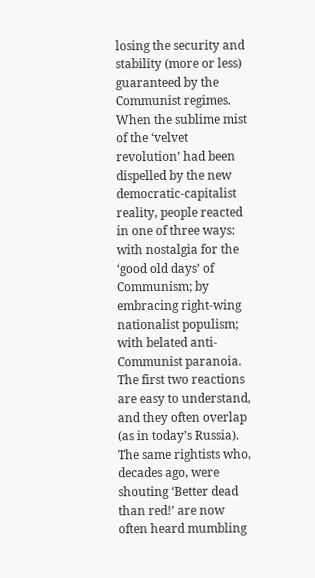losing the security and stability (more or less) guaranteed by the Communist regimes. When the sublime mist of the ‘velvet revolution’ had been dispelled by the new democratic-capitalist reality, people reacted in one of three ways: with nostalgia for the ‘good old days’ of Communism; by embracing right-wing nationalist populism; with belated anti-Communist paranoia. The first two reactions are easy to understand, and they often overlap (as in today’s Russia). The same rightists who, decades ago, were shouting ‘Better dead than red!’ are now often heard mumbling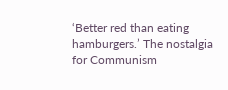‘Better red than eating hamburgers.’ The nostalgia for Communism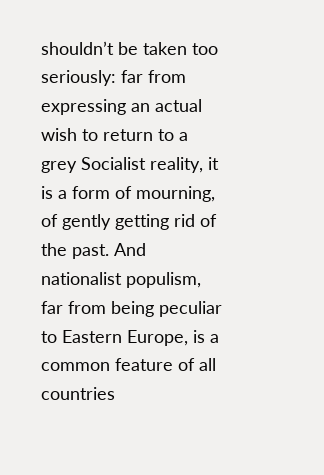shouldn’t be taken too seriously: far from expressing an actual wish to return to a grey Socialist reality, it is a form of mourning, of gently getting rid of the past. And nationalist populism, far from being peculiar to Eastern Europe, is a common feature of all countries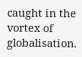caught in the vortex of globalisation.